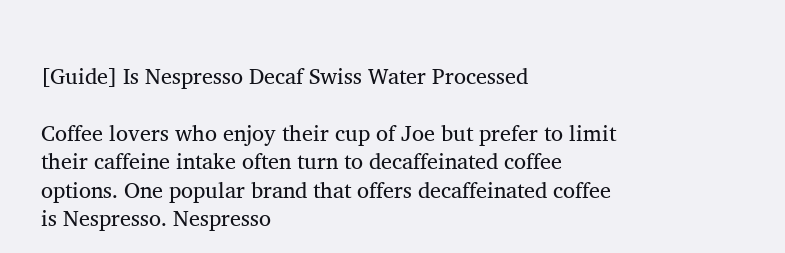[Guide] Is Nespresso Decaf Swiss Water Processed

Coffee lovers who enjoy their cup of Joe but prefer to limit their caffeine intake often turn to decaffeinated coffee options. One popular brand that offers decaffeinated coffee is Nespresso. Nespresso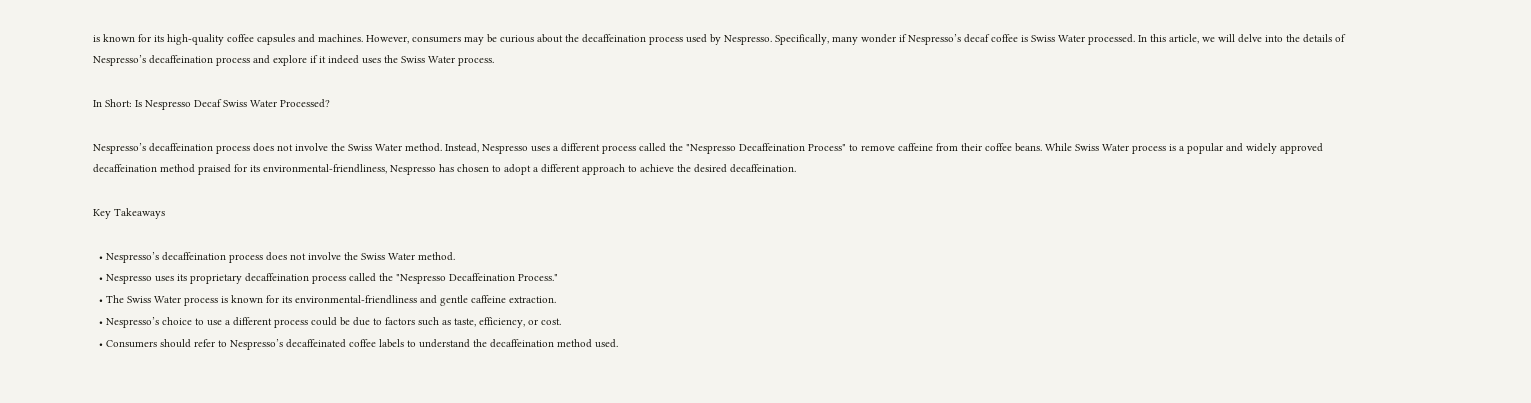is known for its high-quality coffee capsules and machines. However, consumers may be curious about the decaffeination process used by Nespresso. Specifically, many wonder if Nespresso’s decaf coffee is Swiss Water processed. In this article, we will delve into the details of Nespresso’s decaffeination process and explore if it indeed uses the Swiss Water process.

In Short: Is Nespresso Decaf Swiss Water Processed?

Nespresso’s decaffeination process does not involve the Swiss Water method. Instead, Nespresso uses a different process called the "Nespresso Decaffeination Process" to remove caffeine from their coffee beans. While Swiss Water process is a popular and widely approved decaffeination method praised for its environmental-friendliness, Nespresso has chosen to adopt a different approach to achieve the desired decaffeination.

Key Takeaways

  • Nespresso’s decaffeination process does not involve the Swiss Water method.
  • Nespresso uses its proprietary decaffeination process called the "Nespresso Decaffeination Process."
  • The Swiss Water process is known for its environmental-friendliness and gentle caffeine extraction.
  • Nespresso’s choice to use a different process could be due to factors such as taste, efficiency, or cost.
  • Consumers should refer to Nespresso’s decaffeinated coffee labels to understand the decaffeination method used.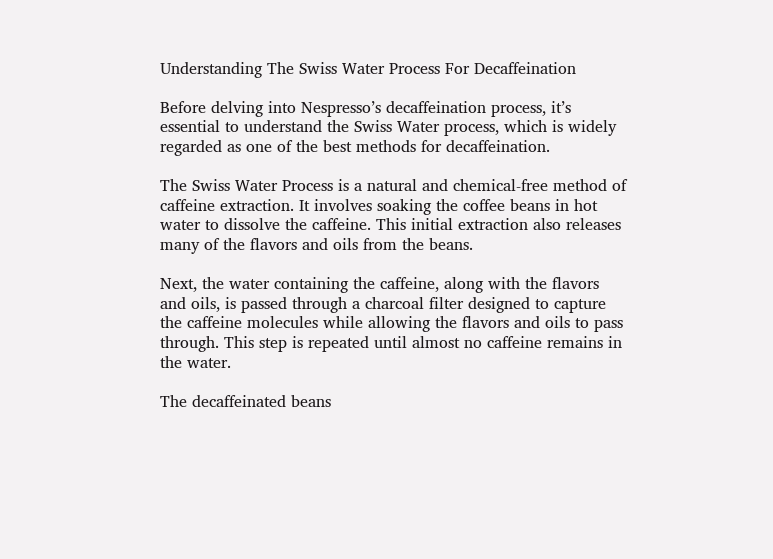Understanding The Swiss Water Process For Decaffeination

Before delving into Nespresso’s decaffeination process, it’s essential to understand the Swiss Water process, which is widely regarded as one of the best methods for decaffeination.

The Swiss Water Process is a natural and chemical-free method of caffeine extraction. It involves soaking the coffee beans in hot water to dissolve the caffeine. This initial extraction also releases many of the flavors and oils from the beans.

Next, the water containing the caffeine, along with the flavors and oils, is passed through a charcoal filter designed to capture the caffeine molecules while allowing the flavors and oils to pass through. This step is repeated until almost no caffeine remains in the water.

The decaffeinated beans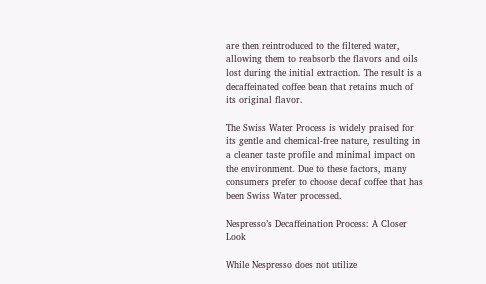are then reintroduced to the filtered water, allowing them to reabsorb the flavors and oils lost during the initial extraction. The result is a decaffeinated coffee bean that retains much of its original flavor.

The Swiss Water Process is widely praised for its gentle and chemical-free nature, resulting in a cleaner taste profile and minimal impact on the environment. Due to these factors, many consumers prefer to choose decaf coffee that has been Swiss Water processed.

Nespresso’s Decaffeination Process: A Closer Look

While Nespresso does not utilize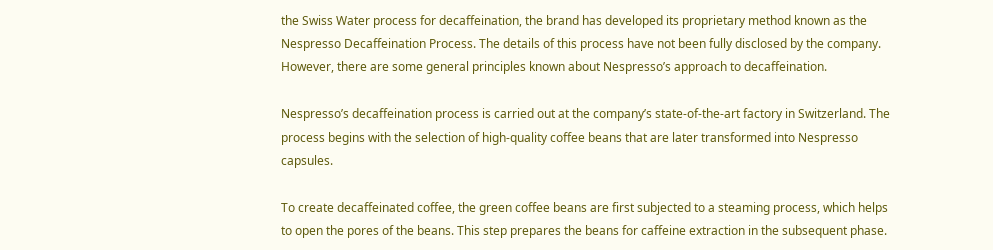the Swiss Water process for decaffeination, the brand has developed its proprietary method known as the Nespresso Decaffeination Process. The details of this process have not been fully disclosed by the company. However, there are some general principles known about Nespresso’s approach to decaffeination.

Nespresso’s decaffeination process is carried out at the company’s state-of-the-art factory in Switzerland. The process begins with the selection of high-quality coffee beans that are later transformed into Nespresso capsules.

To create decaffeinated coffee, the green coffee beans are first subjected to a steaming process, which helps to open the pores of the beans. This step prepares the beans for caffeine extraction in the subsequent phase.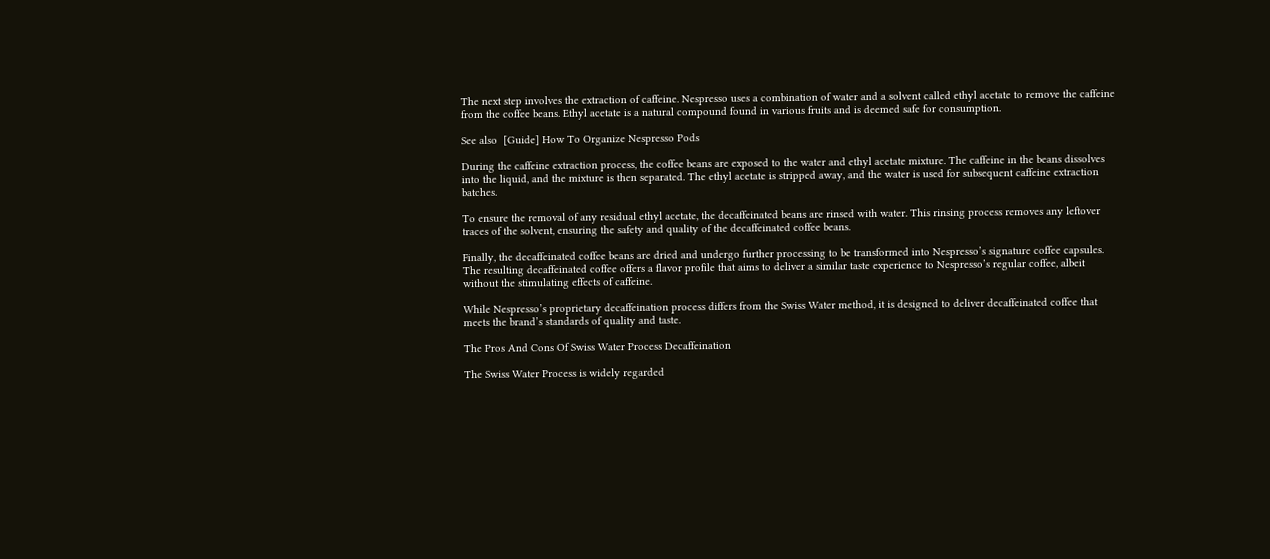The next step involves the extraction of caffeine. Nespresso uses a combination of water and a solvent called ethyl acetate to remove the caffeine from the coffee beans. Ethyl acetate is a natural compound found in various fruits and is deemed safe for consumption.

See also  [Guide] How To Organize Nespresso Pods

During the caffeine extraction process, the coffee beans are exposed to the water and ethyl acetate mixture. The caffeine in the beans dissolves into the liquid, and the mixture is then separated. The ethyl acetate is stripped away, and the water is used for subsequent caffeine extraction batches.

To ensure the removal of any residual ethyl acetate, the decaffeinated beans are rinsed with water. This rinsing process removes any leftover traces of the solvent, ensuring the safety and quality of the decaffeinated coffee beans.

Finally, the decaffeinated coffee beans are dried and undergo further processing to be transformed into Nespresso’s signature coffee capsules. The resulting decaffeinated coffee offers a flavor profile that aims to deliver a similar taste experience to Nespresso’s regular coffee, albeit without the stimulating effects of caffeine.

While Nespresso’s proprietary decaffeination process differs from the Swiss Water method, it is designed to deliver decaffeinated coffee that meets the brand’s standards of quality and taste.

The Pros And Cons Of Swiss Water Process Decaffeination

The Swiss Water Process is widely regarded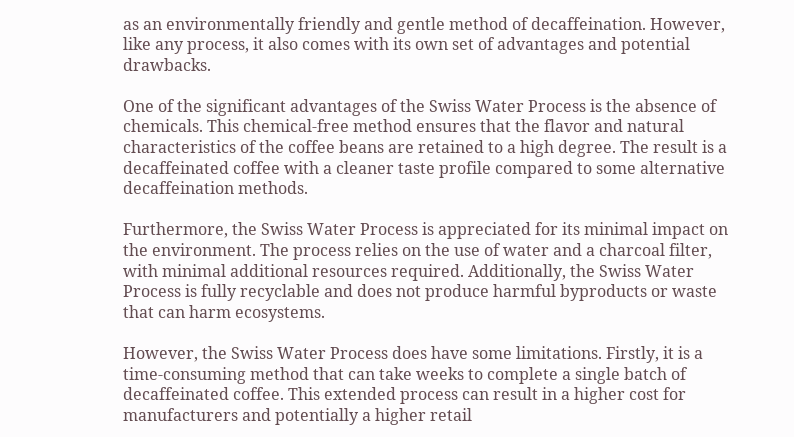as an environmentally friendly and gentle method of decaffeination. However, like any process, it also comes with its own set of advantages and potential drawbacks.

One of the significant advantages of the Swiss Water Process is the absence of chemicals. This chemical-free method ensures that the flavor and natural characteristics of the coffee beans are retained to a high degree. The result is a decaffeinated coffee with a cleaner taste profile compared to some alternative decaffeination methods.

Furthermore, the Swiss Water Process is appreciated for its minimal impact on the environment. The process relies on the use of water and a charcoal filter, with minimal additional resources required. Additionally, the Swiss Water Process is fully recyclable and does not produce harmful byproducts or waste that can harm ecosystems.

However, the Swiss Water Process does have some limitations. Firstly, it is a time-consuming method that can take weeks to complete a single batch of decaffeinated coffee. This extended process can result in a higher cost for manufacturers and potentially a higher retail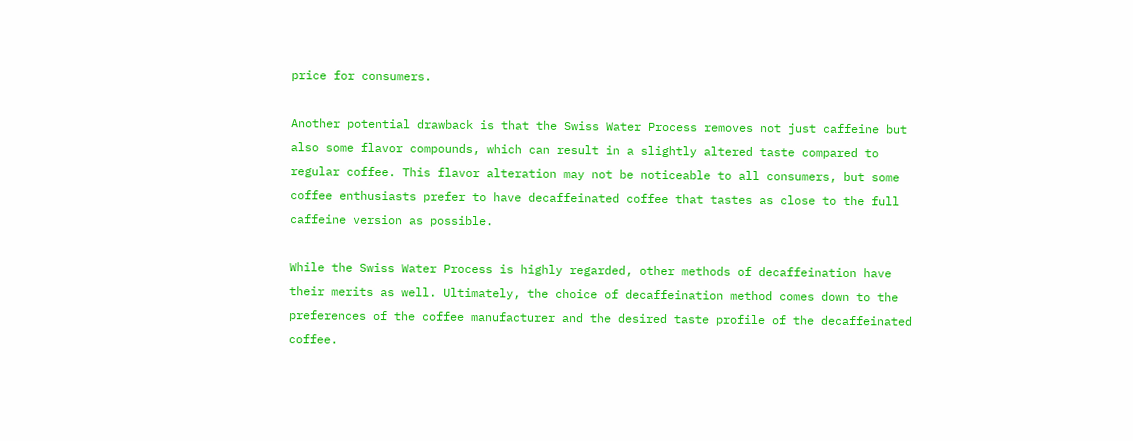price for consumers.

Another potential drawback is that the Swiss Water Process removes not just caffeine but also some flavor compounds, which can result in a slightly altered taste compared to regular coffee. This flavor alteration may not be noticeable to all consumers, but some coffee enthusiasts prefer to have decaffeinated coffee that tastes as close to the full caffeine version as possible.

While the Swiss Water Process is highly regarded, other methods of decaffeination have their merits as well. Ultimately, the choice of decaffeination method comes down to the preferences of the coffee manufacturer and the desired taste profile of the decaffeinated coffee.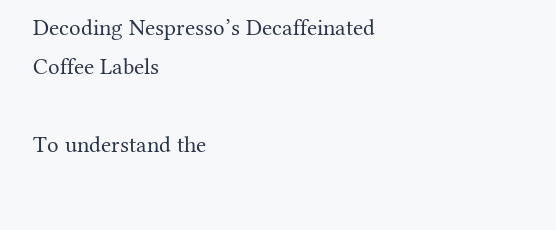Decoding Nespresso’s Decaffeinated Coffee Labels

To understand the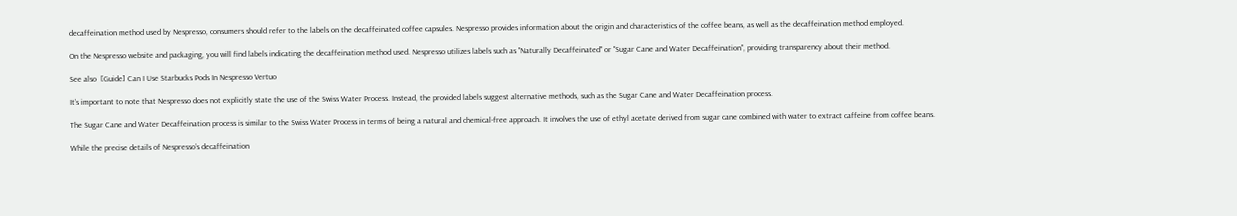decaffeination method used by Nespresso, consumers should refer to the labels on the decaffeinated coffee capsules. Nespresso provides information about the origin and characteristics of the coffee beans, as well as the decaffeination method employed.

On the Nespresso website and packaging, you will find labels indicating the decaffeination method used. Nespresso utilizes labels such as "Naturally Decaffeinated" or "Sugar Cane and Water Decaffeination", providing transparency about their method.

See also  [Guide] Can I Use Starbucks Pods In Nespresso Vertuo

It’s important to note that Nespresso does not explicitly state the use of the Swiss Water Process. Instead, the provided labels suggest alternative methods, such as the Sugar Cane and Water Decaffeination process.

The Sugar Cane and Water Decaffeination process is similar to the Swiss Water Process in terms of being a natural and chemical-free approach. It involves the use of ethyl acetate derived from sugar cane combined with water to extract caffeine from coffee beans.

While the precise details of Nespresso’s decaffeination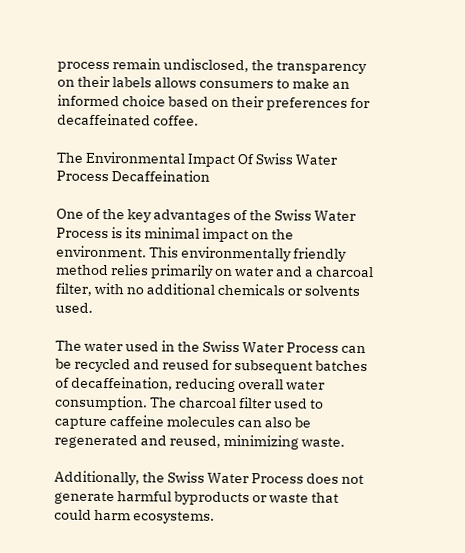process remain undisclosed, the transparency on their labels allows consumers to make an informed choice based on their preferences for decaffeinated coffee.

The Environmental Impact Of Swiss Water Process Decaffeination

One of the key advantages of the Swiss Water Process is its minimal impact on the environment. This environmentally friendly method relies primarily on water and a charcoal filter, with no additional chemicals or solvents used.

The water used in the Swiss Water Process can be recycled and reused for subsequent batches of decaffeination, reducing overall water consumption. The charcoal filter used to capture caffeine molecules can also be regenerated and reused, minimizing waste.

Additionally, the Swiss Water Process does not generate harmful byproducts or waste that could harm ecosystems.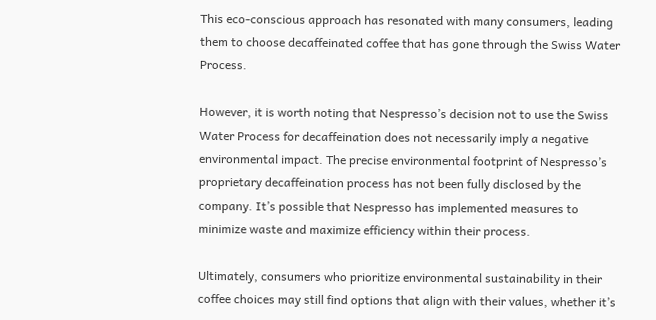This eco-conscious approach has resonated with many consumers, leading them to choose decaffeinated coffee that has gone through the Swiss Water Process.

However, it is worth noting that Nespresso’s decision not to use the Swiss Water Process for decaffeination does not necessarily imply a negative environmental impact. The precise environmental footprint of Nespresso’s proprietary decaffeination process has not been fully disclosed by the company. It’s possible that Nespresso has implemented measures to minimize waste and maximize efficiency within their process.

Ultimately, consumers who prioritize environmental sustainability in their coffee choices may still find options that align with their values, whether it’s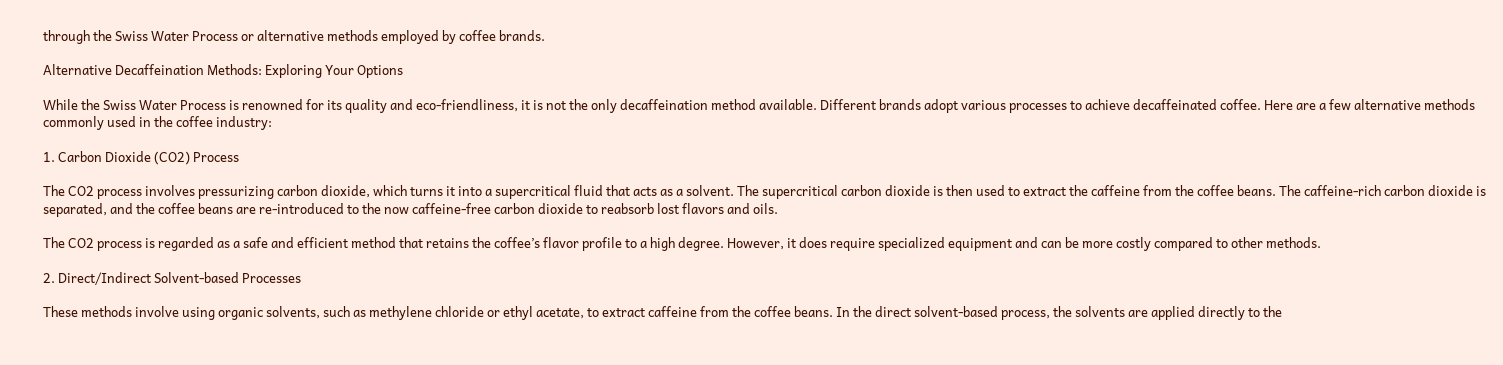through the Swiss Water Process or alternative methods employed by coffee brands.

Alternative Decaffeination Methods: Exploring Your Options

While the Swiss Water Process is renowned for its quality and eco-friendliness, it is not the only decaffeination method available. Different brands adopt various processes to achieve decaffeinated coffee. Here are a few alternative methods commonly used in the coffee industry:

1. Carbon Dioxide (CO2) Process

The CO2 process involves pressurizing carbon dioxide, which turns it into a supercritical fluid that acts as a solvent. The supercritical carbon dioxide is then used to extract the caffeine from the coffee beans. The caffeine-rich carbon dioxide is separated, and the coffee beans are re-introduced to the now caffeine-free carbon dioxide to reabsorb lost flavors and oils.

The CO2 process is regarded as a safe and efficient method that retains the coffee’s flavor profile to a high degree. However, it does require specialized equipment and can be more costly compared to other methods.

2. Direct/Indirect Solvent-based Processes

These methods involve using organic solvents, such as methylene chloride or ethyl acetate, to extract caffeine from the coffee beans. In the direct solvent-based process, the solvents are applied directly to the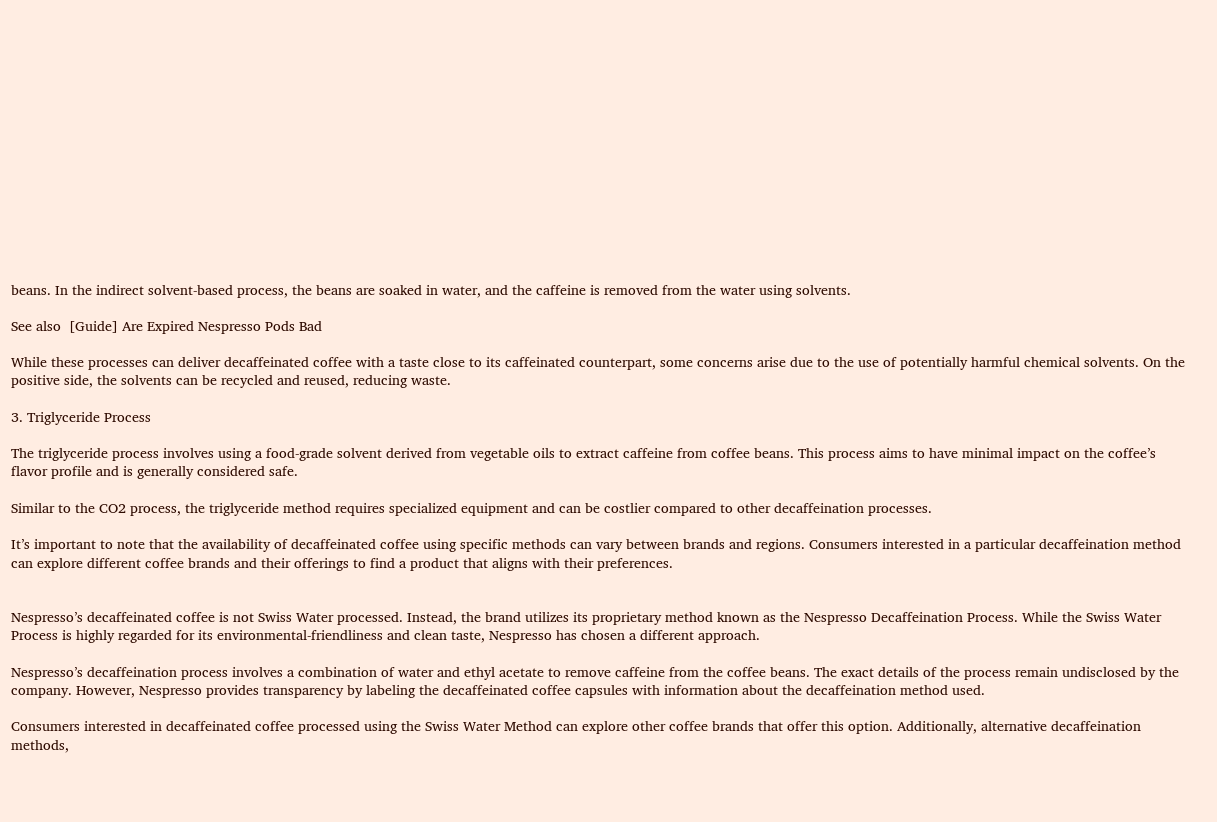beans. In the indirect solvent-based process, the beans are soaked in water, and the caffeine is removed from the water using solvents.

See also  [Guide] Are Expired Nespresso Pods Bad

While these processes can deliver decaffeinated coffee with a taste close to its caffeinated counterpart, some concerns arise due to the use of potentially harmful chemical solvents. On the positive side, the solvents can be recycled and reused, reducing waste.

3. Triglyceride Process

The triglyceride process involves using a food-grade solvent derived from vegetable oils to extract caffeine from coffee beans. This process aims to have minimal impact on the coffee’s flavor profile and is generally considered safe.

Similar to the CO2 process, the triglyceride method requires specialized equipment and can be costlier compared to other decaffeination processes.

It’s important to note that the availability of decaffeinated coffee using specific methods can vary between brands and regions. Consumers interested in a particular decaffeination method can explore different coffee brands and their offerings to find a product that aligns with their preferences.


Nespresso’s decaffeinated coffee is not Swiss Water processed. Instead, the brand utilizes its proprietary method known as the Nespresso Decaffeination Process. While the Swiss Water Process is highly regarded for its environmental-friendliness and clean taste, Nespresso has chosen a different approach.

Nespresso’s decaffeination process involves a combination of water and ethyl acetate to remove caffeine from the coffee beans. The exact details of the process remain undisclosed by the company. However, Nespresso provides transparency by labeling the decaffeinated coffee capsules with information about the decaffeination method used.

Consumers interested in decaffeinated coffee processed using the Swiss Water Method can explore other coffee brands that offer this option. Additionally, alternative decaffeination methods,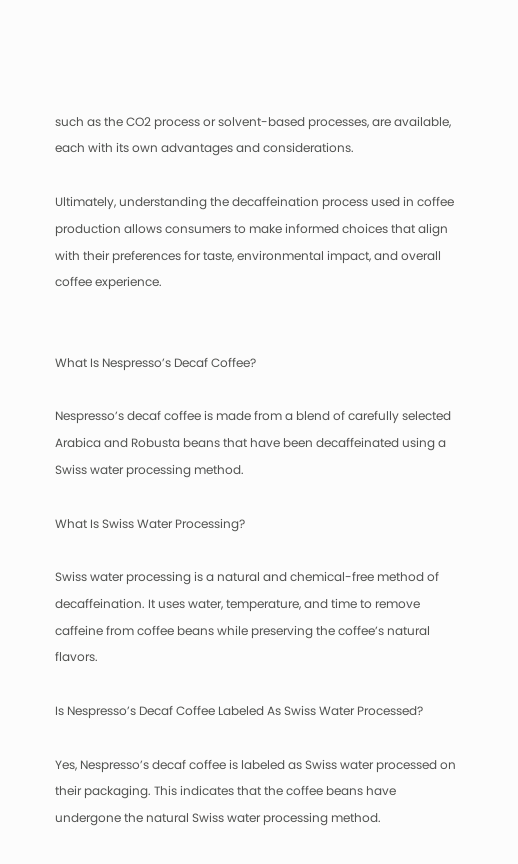such as the CO2 process or solvent-based processes, are available, each with its own advantages and considerations.

Ultimately, understanding the decaffeination process used in coffee production allows consumers to make informed choices that align with their preferences for taste, environmental impact, and overall coffee experience.


What Is Nespresso’s Decaf Coffee?

Nespresso’s decaf coffee is made from a blend of carefully selected Arabica and Robusta beans that have been decaffeinated using a Swiss water processing method.

What Is Swiss Water Processing?

Swiss water processing is a natural and chemical-free method of decaffeination. It uses water, temperature, and time to remove caffeine from coffee beans while preserving the coffee’s natural flavors.

Is Nespresso’s Decaf Coffee Labeled As Swiss Water Processed?

Yes, Nespresso’s decaf coffee is labeled as Swiss water processed on their packaging. This indicates that the coffee beans have undergone the natural Swiss water processing method.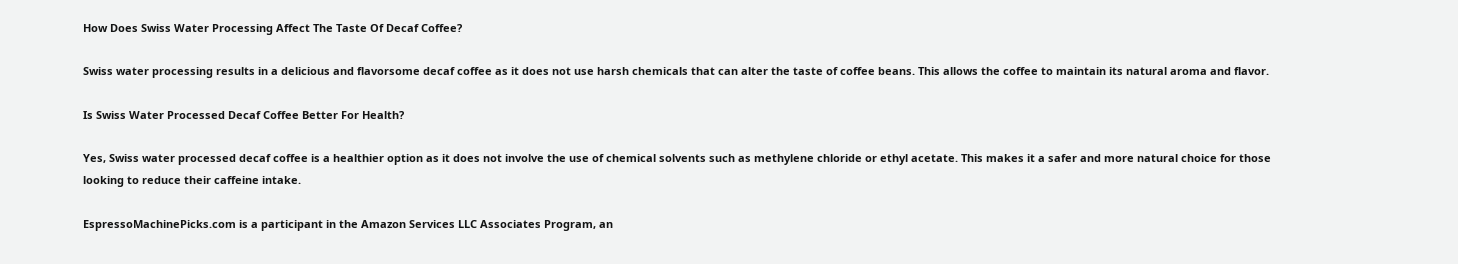How Does Swiss Water Processing Affect The Taste Of Decaf Coffee?

Swiss water processing results in a delicious and flavorsome decaf coffee as it does not use harsh chemicals that can alter the taste of coffee beans. This allows the coffee to maintain its natural aroma and flavor.

Is Swiss Water Processed Decaf Coffee Better For Health?

Yes, Swiss water processed decaf coffee is a healthier option as it does not involve the use of chemical solvents such as methylene chloride or ethyl acetate. This makes it a safer and more natural choice for those looking to reduce their caffeine intake.

EspressoMachinePicks.com is a participant in the Amazon Services LLC Associates Program, an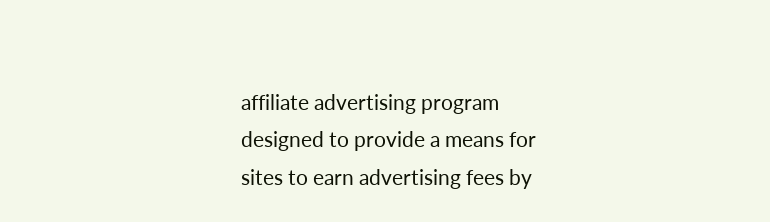affiliate advertising program designed to provide a means for sites to earn advertising fees by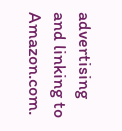advertising and linking to Amazon.com.